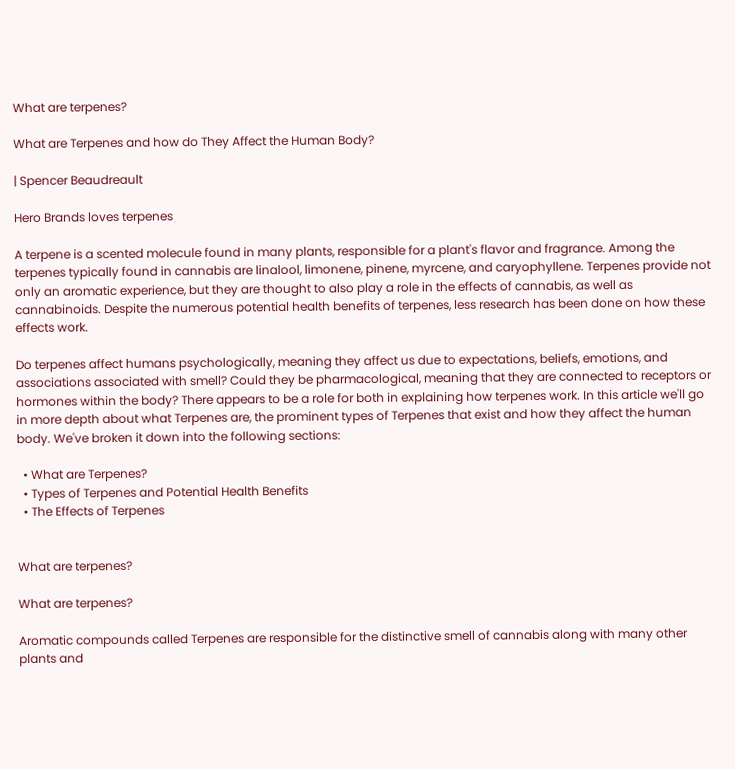What are terpenes?

What are Terpenes and how do They Affect the Human Body?

| Spencer Beaudreault

Hero Brands loves terpenes

A terpene is a scented molecule found in many plants, responsible for a plant's flavor and fragrance. Among the terpenes typically found in cannabis are linalool, limonene, pinene, myrcene, and caryophyllene. Terpenes provide not only an aromatic experience, but they are thought to also play a role in the effects of cannabis, as well as cannabinoids. Despite the numerous potential health benefits of terpenes, less research has been done on how these effects work.

Do terpenes affect humans psychologically, meaning they affect us due to expectations, beliefs, emotions, and associations associated with smell? Could they be pharmacological, meaning that they are connected to receptors or hormones within the body? There appears to be a role for both in explaining how terpenes work. In this article we'll go in more depth about what Terpenes are, the prominent types of Terpenes that exist and how they affect the human body. We've broken it down into the following sections:

  • What are Terpenes?
  • Types of Terpenes and Potential Health Benefits
  • The Effects of Terpenes


What are terpenes?

What are terpenes?

Aromatic compounds called Terpenes are responsible for the distinctive smell of cannabis along with many other plants and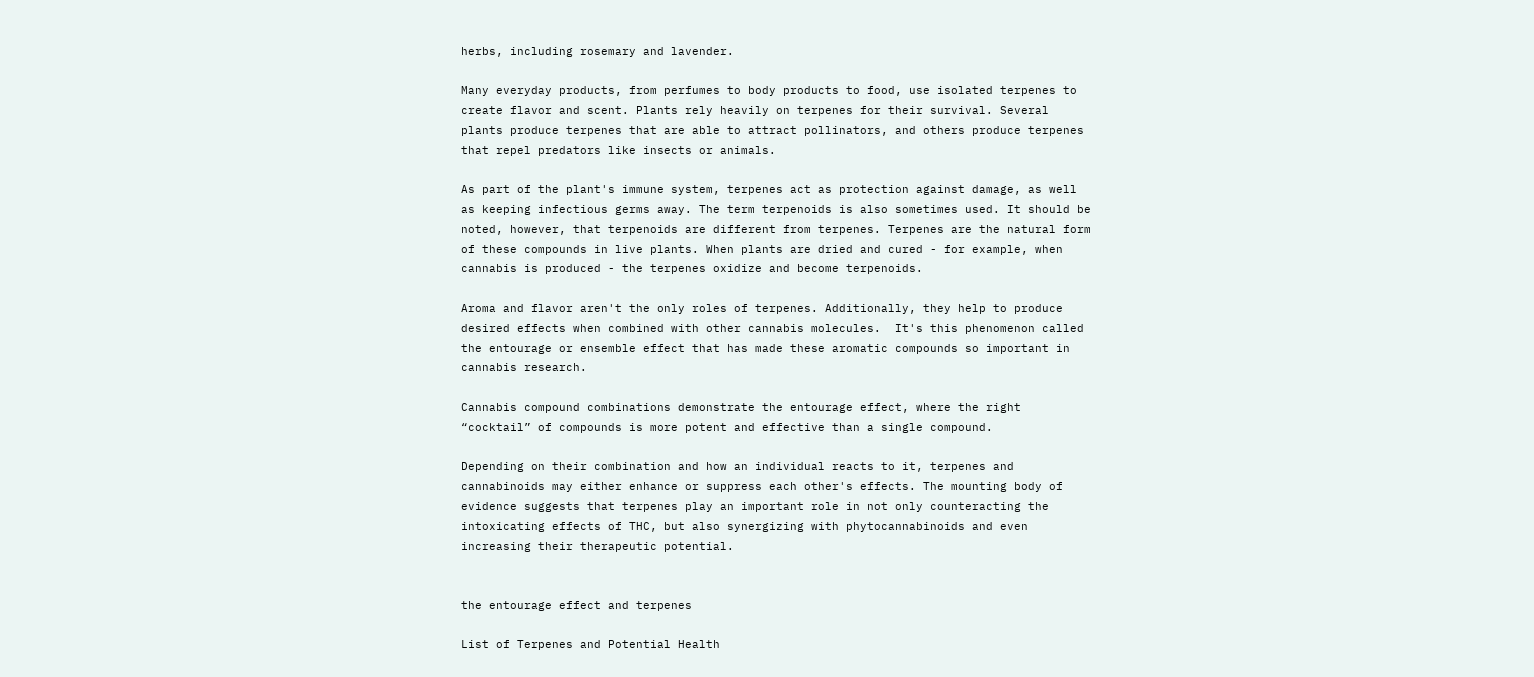herbs, including rosemary and lavender.

Many everyday products, from perfumes to body products to food, use isolated terpenes to create flavor and scent. Plants rely heavily on terpenes for their survival. Several plants produce terpenes that are able to attract pollinators, and others produce terpenes that repel predators like insects or animals.

As part of the plant's immune system, terpenes act as protection against damage, as well as keeping infectious germs away. The term terpenoids is also sometimes used. It should be noted, however, that terpenoids are different from terpenes. Terpenes are the natural form of these compounds in live plants. When plants are dried and cured - for example, when cannabis is produced - the terpenes oxidize and become terpenoids.

Aroma and flavor aren't the only roles of terpenes. Additionally, they help to produce desired effects when combined with other cannabis molecules.  It's this phenomenon called the entourage or ensemble effect that has made these aromatic compounds so important in cannabis research.

Cannabis compound combinations demonstrate the entourage effect, where the right “cocktail” of compounds is more potent and effective than a single compound.

Depending on their combination and how an individual reacts to it, terpenes and cannabinoids may either enhance or suppress each other's effects. The mounting body of evidence suggests that terpenes play an important role in not only counteracting the intoxicating effects of THC, but also synergizing with phytocannabinoids and even increasing their therapeutic potential.


the entourage effect and terpenes

List of Terpenes and Potential Health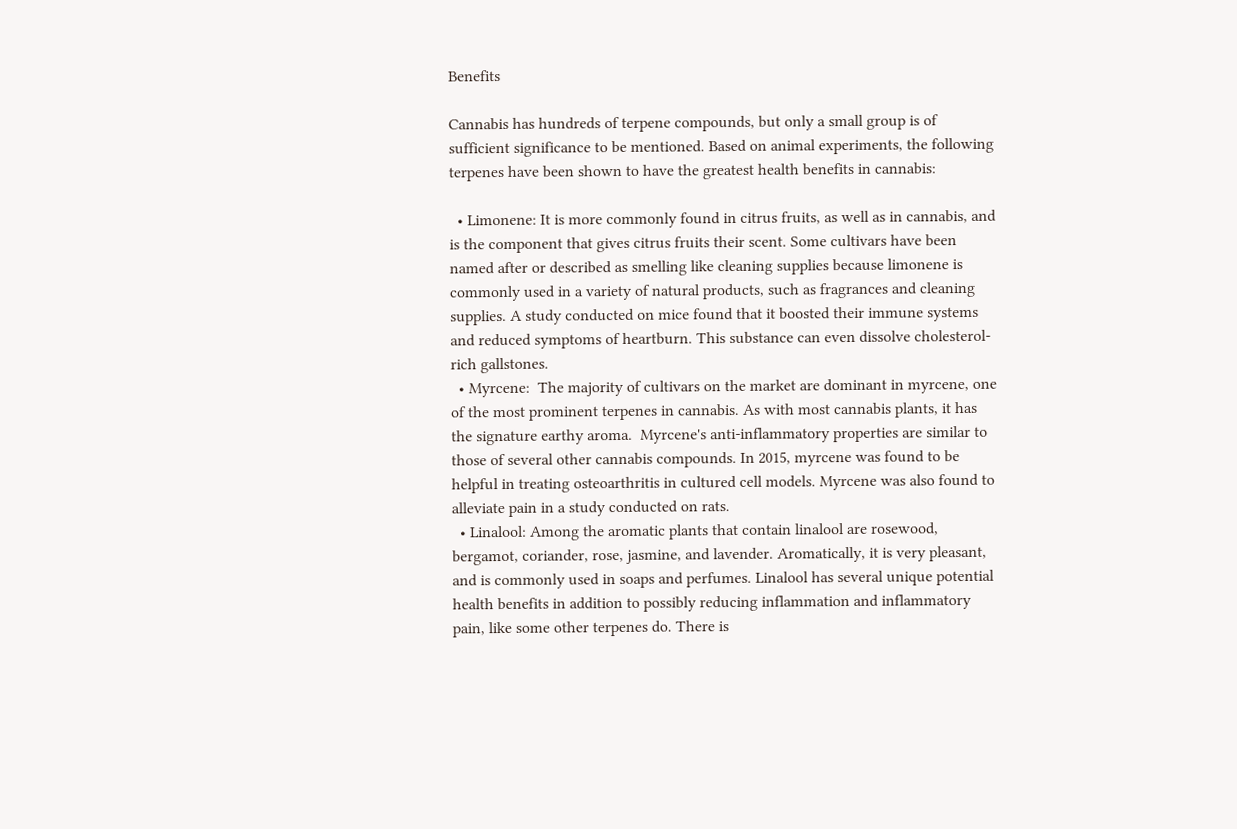Benefits

Cannabis has hundreds of terpene compounds, but only a small group is of sufficient significance to be mentioned. Based on animal experiments, the following terpenes have been shown to have the greatest health benefits in cannabis:

  • Limonene: It is more commonly found in citrus fruits, as well as in cannabis, and is the component that gives citrus fruits their scent. Some cultivars have been named after or described as smelling like cleaning supplies because limonene is commonly used in a variety of natural products, such as fragrances and cleaning supplies. A study conducted on mice found that it boosted their immune systems and reduced symptoms of heartburn. This substance can even dissolve cholesterol-rich gallstones.
  • Myrcene:  The majority of cultivars on the market are dominant in myrcene, one of the most prominent terpenes in cannabis. As with most cannabis plants, it has the signature earthy aroma.  Myrcene's anti-inflammatory properties are similar to those of several other cannabis compounds. In 2015, myrcene was found to be helpful in treating osteoarthritis in cultured cell models. Myrcene was also found to alleviate pain in a study conducted on rats.
  • Linalool: Among the aromatic plants that contain linalool are rosewood, bergamot, coriander, rose, jasmine, and lavender. Aromatically, it is very pleasant, and is commonly used in soaps and perfumes. Linalool has several unique potential health benefits in addition to possibly reducing inflammation and inflammatory pain, like some other terpenes do. There is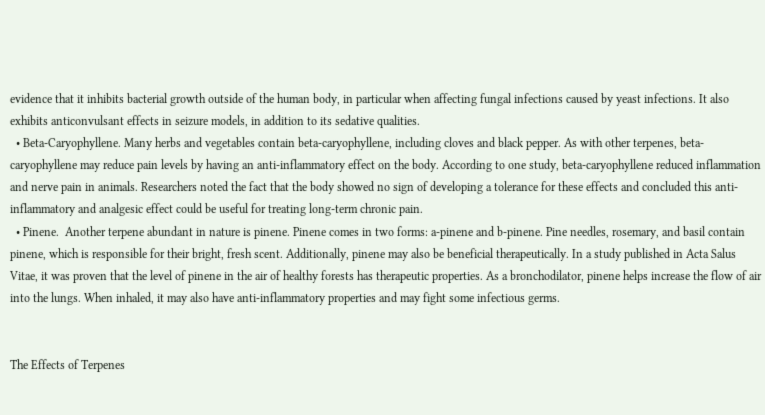evidence that it inhibits bacterial growth outside of the human body, in particular when affecting fungal infections caused by yeast infections. It also exhibits anticonvulsant effects in seizure models, in addition to its sedative qualities.
  • Beta-Caryophyllene. Many herbs and vegetables contain beta-caryophyllene, including cloves and black pepper. As with other terpenes, beta-caryophyllene may reduce pain levels by having an anti-inflammatory effect on the body. According to one study, beta-caryophyllene reduced inflammation and nerve pain in animals. Researchers noted the fact that the body showed no sign of developing a tolerance for these effects and concluded this anti-inflammatory and analgesic effect could be useful for treating long-term chronic pain.
  • Pinene.  Another terpene abundant in nature is pinene. Pinene comes in two forms: a-pinene and b-pinene. Pine needles, rosemary, and basil contain pinene, which is responsible for their bright, fresh scent. Additionally, pinene may also be beneficial therapeutically. In a study published in Acta Salus Vitae, it was proven that the level of pinene in the air of healthy forests has therapeutic properties. As a bronchodilator, pinene helps increase the flow of air into the lungs. When inhaled, it may also have anti-inflammatory properties and may fight some infectious germs.


The Effects of Terpenes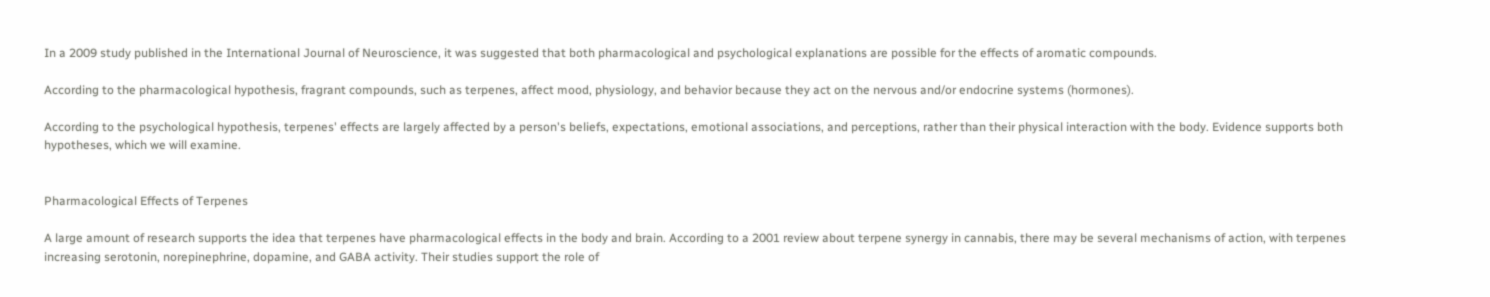In a 2009 study published in the International Journal of Neuroscience, it was suggested that both pharmacological and psychological explanations are possible for the effects of aromatic compounds.

According to the pharmacological hypothesis, fragrant compounds, such as terpenes, affect mood, physiology, and behavior because they act on the nervous and/or endocrine systems (hormones).

According to the psychological hypothesis, terpenes' effects are largely affected by a person's beliefs, expectations, emotional associations, and perceptions, rather than their physical interaction with the body. Evidence supports both hypotheses, which we will examine.


Pharmacological Effects of Terpenes

A large amount of research supports the idea that terpenes have pharmacological effects in the body and brain. According to a 2001 review about terpene synergy in cannabis, there may be several mechanisms of action, with terpenes increasing serotonin, norepinephrine, dopamine, and GABA activity. Their studies support the role of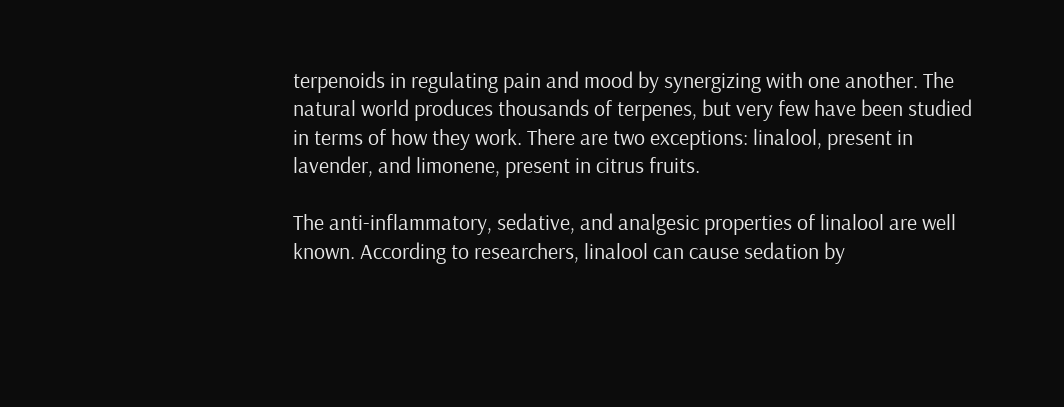terpenoids in regulating pain and mood by synergizing with one another. The natural world produces thousands of terpenes, but very few have been studied in terms of how they work. There are two exceptions: linalool, present in lavender, and limonene, present in citrus fruits.

The anti-inflammatory, sedative, and analgesic properties of linalool are well known. According to researchers, linalool can cause sedation by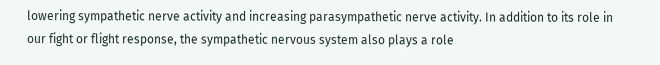lowering sympathetic nerve activity and increasing parasympathetic nerve activity. In addition to its role in our fight or flight response, the sympathetic nervous system also plays a role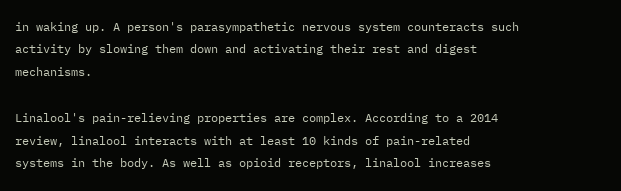in waking up. A person's parasympathetic nervous system counteracts such activity by slowing them down and activating their rest and digest mechanisms.

Linalool's pain-relieving properties are complex. According to a 2014 review, linalool interacts with at least 10 kinds of pain-related systems in the body. As well as opioid receptors, linalool increases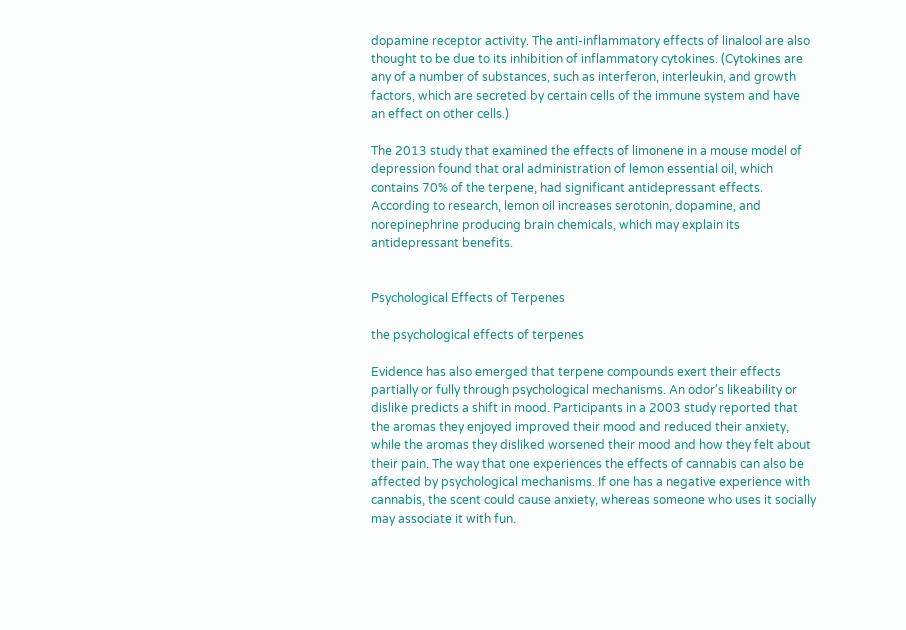dopamine receptor activity. The anti-inflammatory effects of linalool are also thought to be due to its inhibition of inflammatory cytokines. (Cytokines are any of a number of substances, such as interferon, interleukin, and growth factors, which are secreted by certain cells of the immune system and have an effect on other cells.)

The 2013 study that examined the effects of limonene in a mouse model of depression found that oral administration of lemon essential oil, which contains 70% of the terpene, had significant antidepressant effects. According to research, lemon oil increases serotonin, dopamine, and norepinephrine producing brain chemicals, which may explain its antidepressant benefits.


Psychological Effects of Terpenes

the psychological effects of terpenes

Evidence has also emerged that terpene compounds exert their effects partially or fully through psychological mechanisms. An odor's likeability or dislike predicts a shift in mood. Participants in a 2003 study reported that the aromas they enjoyed improved their mood and reduced their anxiety, while the aromas they disliked worsened their mood and how they felt about their pain. The way that one experiences the effects of cannabis can also be affected by psychological mechanisms. If one has a negative experience with cannabis, the scent could cause anxiety, whereas someone who uses it socially may associate it with fun.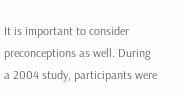It is important to consider preconceptions as well. During a 2004 study, participants were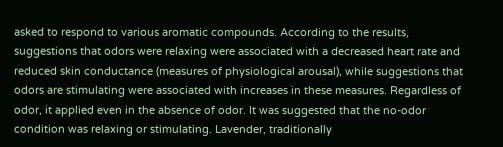asked to respond to various aromatic compounds. According to the results, suggestions that odors were relaxing were associated with a decreased heart rate and reduced skin conductance (measures of physiological arousal), while suggestions that odors are stimulating were associated with increases in these measures. Regardless of odor, it applied even in the absence of odor. It was suggested that the no-odor condition was relaxing or stimulating. Lavender, traditionally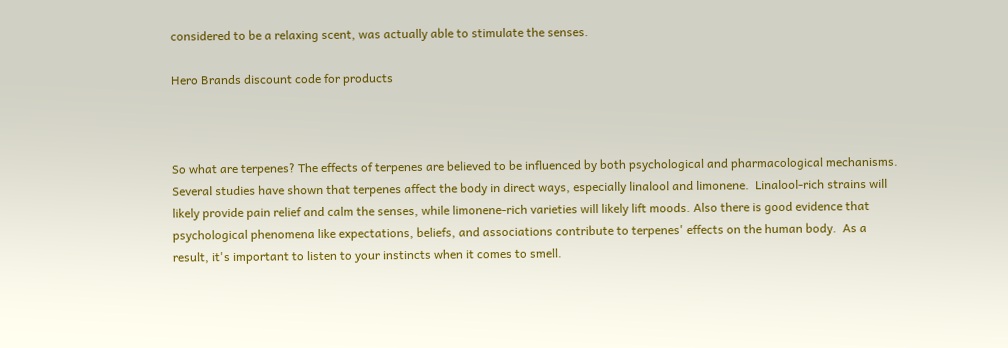considered to be a relaxing scent, was actually able to stimulate the senses.

Hero Brands discount code for products



So what are terpenes? The effects of terpenes are believed to be influenced by both psychological and pharmacological mechanisms. Several studies have shown that terpenes affect the body in direct ways, especially linalool and limonene.  Linalool-rich strains will likely provide pain relief and calm the senses, while limonene-rich varieties will likely lift moods. Also there is good evidence that psychological phenomena like expectations, beliefs, and associations contribute to terpenes' effects on the human body.  As a result, it's important to listen to your instincts when it comes to smell.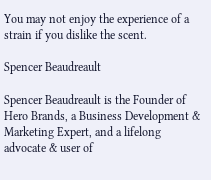You may not enjoy the experience of a strain if you dislike the scent.

Spencer Beaudreault

Spencer Beaudreault is the Founder of Hero Brands, a Business Development & Marketing Expert, and a lifelong advocate & user of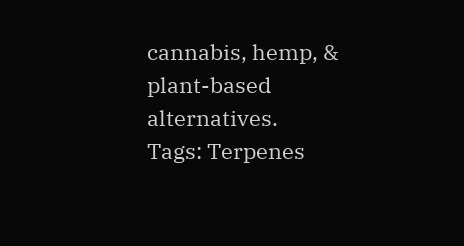cannabis, hemp, & plant-based alternatives.
Tags: Terpenes